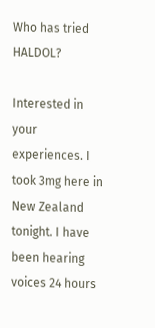Who has tried HALDOL?

Interested in your experiences. I took 3mg here in New Zealand tonight. I have been hearing voices 24 hours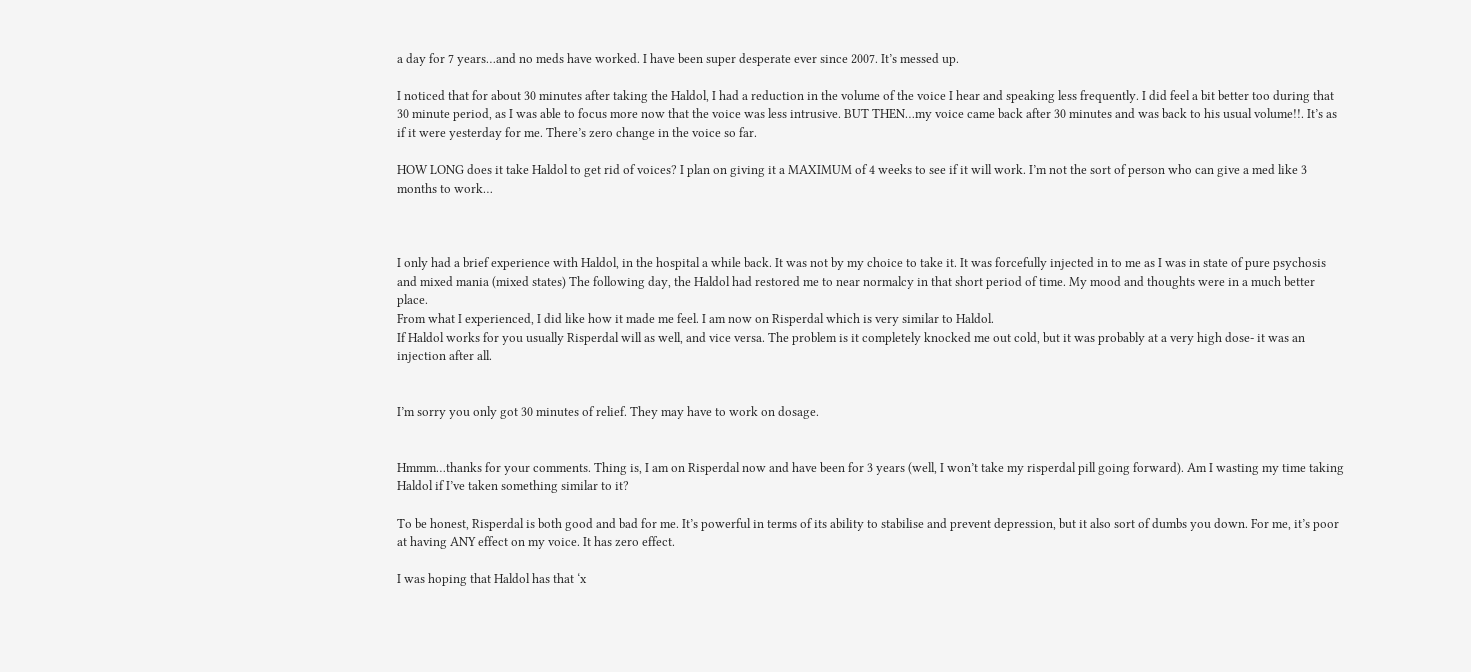a day for 7 years…and no meds have worked. I have been super desperate ever since 2007. It’s messed up.

I noticed that for about 30 minutes after taking the Haldol, I had a reduction in the volume of the voice I hear and speaking less frequently. I did feel a bit better too during that 30 minute period, as I was able to focus more now that the voice was less intrusive. BUT THEN…my voice came back after 30 minutes and was back to his usual volume!!. It’s as if it were yesterday for me. There’s zero change in the voice so far.

HOW LONG does it take Haldol to get rid of voices? I plan on giving it a MAXIMUM of 4 weeks to see if it will work. I’m not the sort of person who can give a med like 3 months to work…



I only had a brief experience with Haldol, in the hospital a while back. It was not by my choice to take it. It was forcefully injected in to me as I was in state of pure psychosis and mixed mania (mixed states) The following day, the Haldol had restored me to near normalcy in that short period of time. My mood and thoughts were in a much better place.
From what I experienced, I did like how it made me feel. I am now on Risperdal which is very similar to Haldol.
If Haldol works for you usually Risperdal will as well, and vice versa. The problem is it completely knocked me out cold, but it was probably at a very high dose- it was an injection after all.


I’m sorry you only got 30 minutes of relief. They may have to work on dosage.


Hmmm…thanks for your comments. Thing is, I am on Risperdal now and have been for 3 years (well, I won’t take my risperdal pill going forward). Am I wasting my time taking Haldol if I’ve taken something similar to it?

To be honest, Risperdal is both good and bad for me. It’s powerful in terms of its ability to stabilise and prevent depression, but it also sort of dumbs you down. For me, it’s poor at having ANY effect on my voice. It has zero effect.

I was hoping that Haldol has that ‘x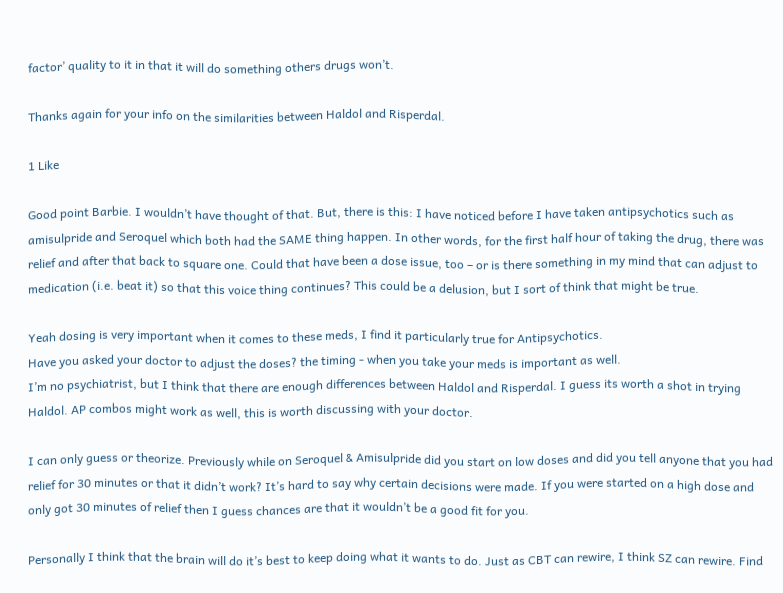factor’ quality to it in that it will do something others drugs won’t.

Thanks again for your info on the similarities between Haldol and Risperdal.

1 Like

Good point Barbie. I wouldn’t have thought of that. But, there is this: I have noticed before I have taken antipsychotics such as amisulpride and Seroquel which both had the SAME thing happen. In other words, for the first half hour of taking the drug, there was relief and after that back to square one. Could that have been a dose issue, too – or is there something in my mind that can adjust to medication (i.e. beat it) so that this voice thing continues? This could be a delusion, but I sort of think that might be true.

Yeah dosing is very important when it comes to these meds, I find it particularly true for Antipsychotics.
Have you asked your doctor to adjust the doses? the timing - when you take your meds is important as well.
I’m no psychiatrist, but I think that there are enough differences between Haldol and Risperdal. I guess its worth a shot in trying Haldol. AP combos might work as well, this is worth discussing with your doctor.

I can only guess or theorize. Previously while on Seroquel & Amisulpride did you start on low doses and did you tell anyone that you had relief for 30 minutes or that it didn’t work? It’s hard to say why certain decisions were made. If you were started on a high dose and only got 30 minutes of relief then I guess chances are that it wouldn’t be a good fit for you.

Personally I think that the brain will do it’s best to keep doing what it wants to do. Just as CBT can rewire, I think SZ can rewire. Find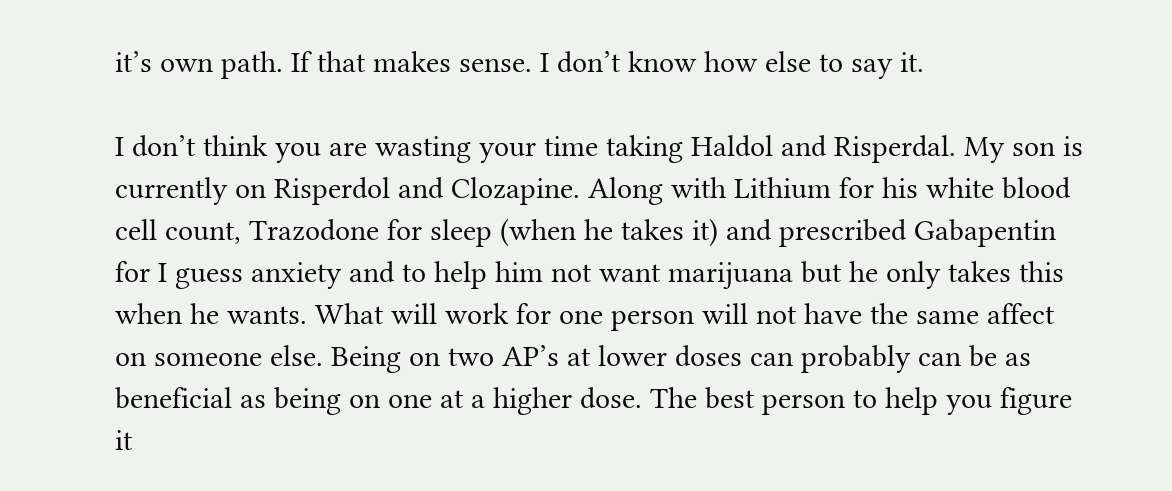it’s own path. If that makes sense. I don’t know how else to say it.

I don’t think you are wasting your time taking Haldol and Risperdal. My son is currently on Risperdol and Clozapine. Along with Lithium for his white blood cell count, Trazodone for sleep (when he takes it) and prescribed Gabapentin for I guess anxiety and to help him not want marijuana but he only takes this when he wants. What will work for one person will not have the same affect on someone else. Being on two AP’s at lower doses can probably can be as beneficial as being on one at a higher dose. The best person to help you figure it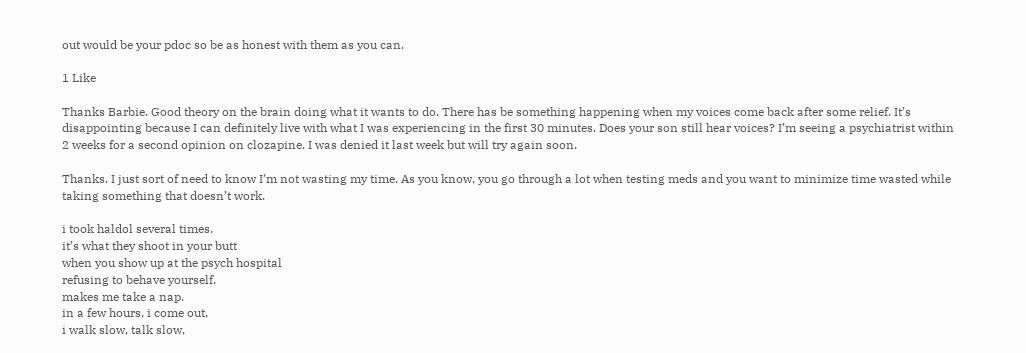out would be your pdoc so be as honest with them as you can.

1 Like

Thanks Barbie. Good theory on the brain doing what it wants to do. There has be something happening when my voices come back after some relief. It’s disappointing because I can definitely live with what I was experiencing in the first 30 minutes. Does your son still hear voices? I’m seeing a psychiatrist within 2 weeks for a second opinion on clozapine. I was denied it last week but will try again soon.

Thanks. I just sort of need to know I’m not wasting my time. As you know, you go through a lot when testing meds and you want to minimize time wasted while taking something that doesn’t work.

i took haldol several times.
it’s what they shoot in your butt
when you show up at the psych hospital
refusing to behave yourself.
makes me take a nap.
in a few hours, i come out,
i walk slow, talk slow,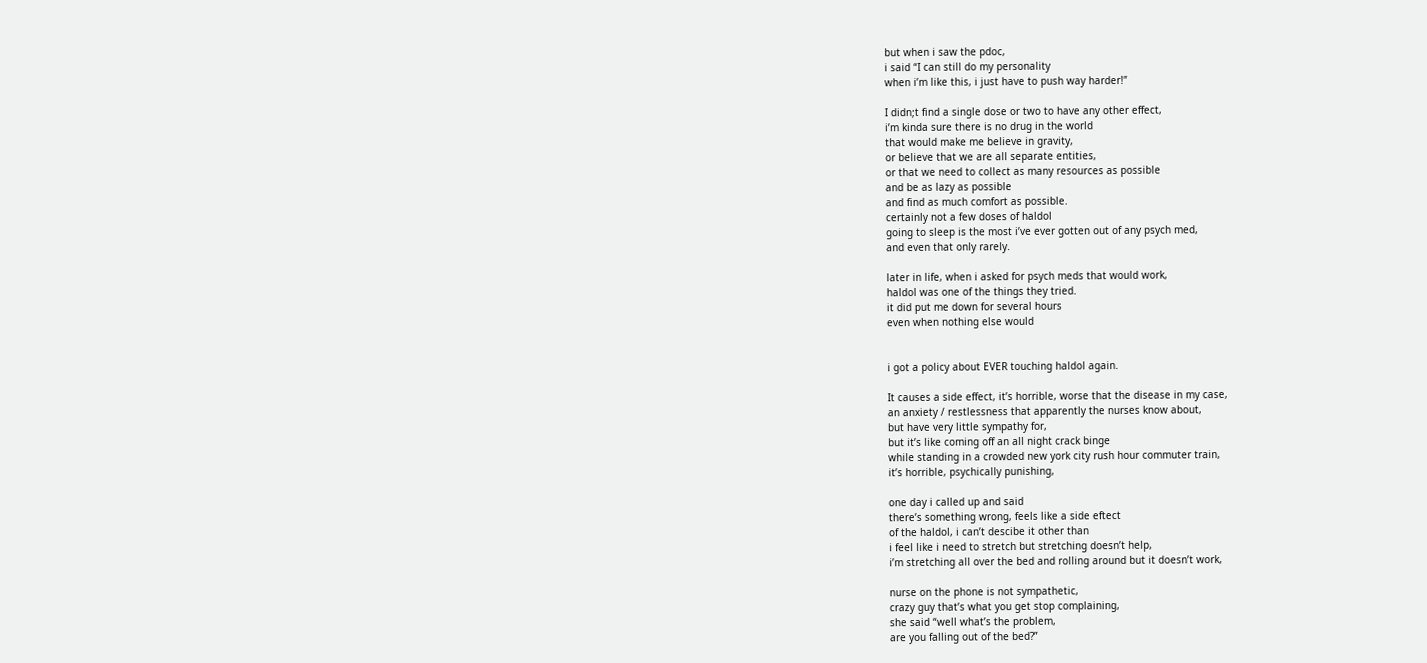but when i saw the pdoc,
i said “I can still do my personality
when i’m like this, i just have to push way harder!”

I didn;t find a single dose or two to have any other effect,
i’m kinda sure there is no drug in the world
that would make me believe in gravity,
or believe that we are all separate entities,
or that we need to collect as many resources as possible
and be as lazy as possible
and find as much comfort as possible.
certainly not a few doses of haldol
going to sleep is the most i’ve ever gotten out of any psych med,
and even that only rarely.

later in life, when i asked for psych meds that would work,
haldol was one of the things they tried.
it did put me down for several hours
even when nothing else would


i got a policy about EVER touching haldol again.

It causes a side effect, it’s horrible, worse that the disease in my case,
an anxiety / restlessness that apparently the nurses know about,
but have very little sympathy for,
but it’s like coming off an all night crack binge
while standing in a crowded new york city rush hour commuter train,
it’s horrible, psychically punishing,

one day i called up and said
there’s something wrong, feels like a side eftect
of the haldol, i can’t descibe it other than
i feel like i need to stretch but stretching doesn’t help,
i’m stretching all over the bed and rolling around but it doesn’t work,

nurse on the phone is not sympathetic,
crazy guy that’s what you get stop complaining,
she said “well what’s the problem,
are you falling out of the bed?”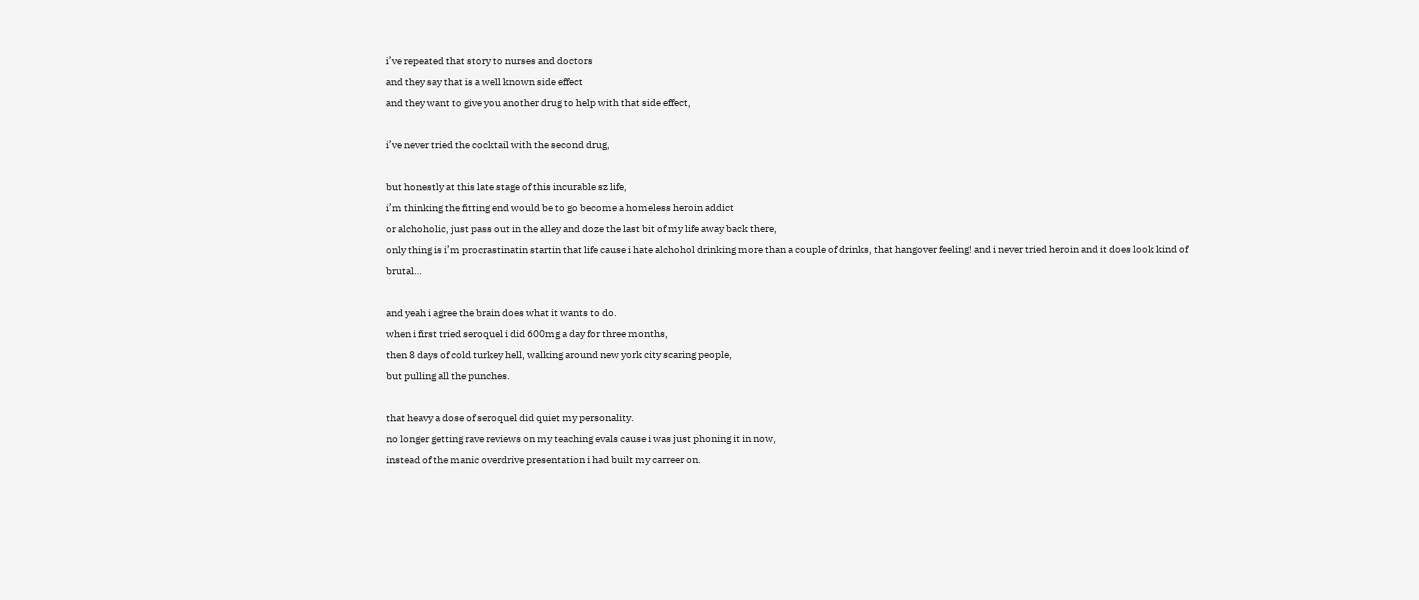i’ve repeated that story to nurses and doctors
and they say that is a well known side effect
and they want to give you another drug to help with that side effect,

i’ve never tried the cocktail with the second drug,

but honestly at this late stage of this incurable sz life,
i’m thinking the fitting end would be to go become a homeless heroin addict
or alchoholic, just pass out in the alley and doze the last bit of my life away back there,
only thing is i’m procrastinatin startin that life cause i hate alchohol drinking more than a couple of drinks, that hangover feeling! and i never tried heroin and it does look kind of brutal…

and yeah i agree the brain does what it wants to do.
when i first tried seroquel i did 600mg a day for three months,
then 8 days of cold turkey hell, walking around new york city scaring people,
but pulling all the punches.

that heavy a dose of seroquel did quiet my personality.
no longer getting rave reviews on my teaching evals cause i was just phoning it in now,
instead of the manic overdrive presentation i had built my carreer on.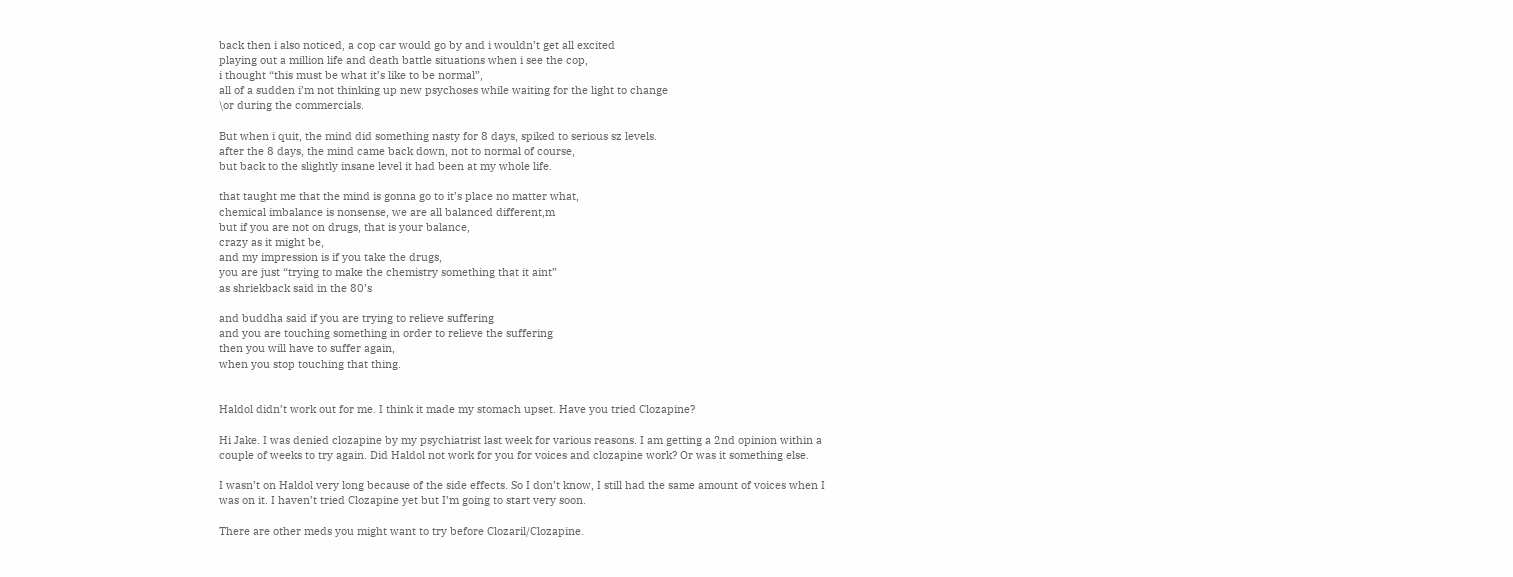back then i also noticed, a cop car would go by and i wouldn’t get all excited
playing out a million life and death battle situations when i see the cop,
i thought “this must be what it’s like to be normal”,
all of a sudden i’m not thinking up new psychoses while waiting for the light to change
\or during the commercials.

But when i quit, the mind did something nasty for 8 days, spiked to serious sz levels.
after the 8 days, the mind came back down, not to normal of course,
but back to the slightly insane level it had been at my whole life.

that taught me that the mind is gonna go to it’s place no matter what,
chemical imbalance is nonsense, we are all balanced different,m
but if you are not on drugs, that is your balance,
crazy as it might be,
and my impression is if you take the drugs,
you are just “trying to make the chemistry something that it aint”
as shriekback said in the 80’s

and buddha said if you are trying to relieve suffering
and you are touching something in order to relieve the suffering
then you will have to suffer again,
when you stop touching that thing.


Haldol didn’t work out for me. I think it made my stomach upset. Have you tried Clozapine?

Hi Jake. I was denied clozapine by my psychiatrist last week for various reasons. I am getting a 2nd opinion within a couple of weeks to try again. Did Haldol not work for you for voices and clozapine work? Or was it something else.

I wasn’t on Haldol very long because of the side effects. So I don’t know, I still had the same amount of voices when I was on it. I haven’t tried Clozapine yet but I’m going to start very soon.

There are other meds you might want to try before Clozaril/Clozapine.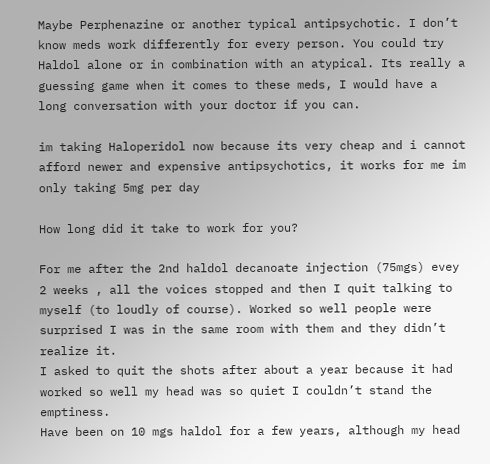Maybe Perphenazine or another typical antipsychotic. I don’t know meds work differently for every person. You could try Haldol alone or in combination with an atypical. Its really a guessing game when it comes to these meds, I would have a long conversation with your doctor if you can.

im taking Haloperidol now because its very cheap and i cannot afford newer and expensive antipsychotics, it works for me im only taking 5mg per day

How long did it take to work for you?

For me after the 2nd haldol decanoate injection (75mgs) evey 2 weeks , all the voices stopped and then I quit talking to myself (to loudly of course). Worked so well people were surprised I was in the same room with them and they didn’t realize it.
I asked to quit the shots after about a year because it had worked so well my head was so quiet I couldn’t stand the emptiness.
Have been on 10 mgs haldol for a few years, although my head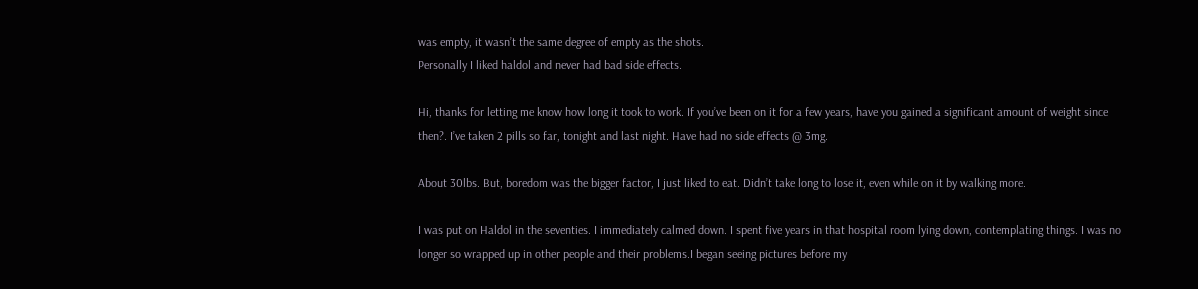was empty, it wasn’t the same degree of empty as the shots.
Personally I liked haldol and never had bad side effects.

Hi, thanks for letting me know how long it took to work. If you’ve been on it for a few years, have you gained a significant amount of weight since then?. I’ve taken 2 pills so far, tonight and last night. Have had no side effects @ 3mg.

About 30lbs. But, boredom was the bigger factor, I just liked to eat. Didn’t take long to lose it, even while on it by walking more.

I was put on Haldol in the seventies. I immediately calmed down. I spent five years in that hospital room lying down, contemplating things. I was no longer so wrapped up in other people and their problems.I began seeing pictures before my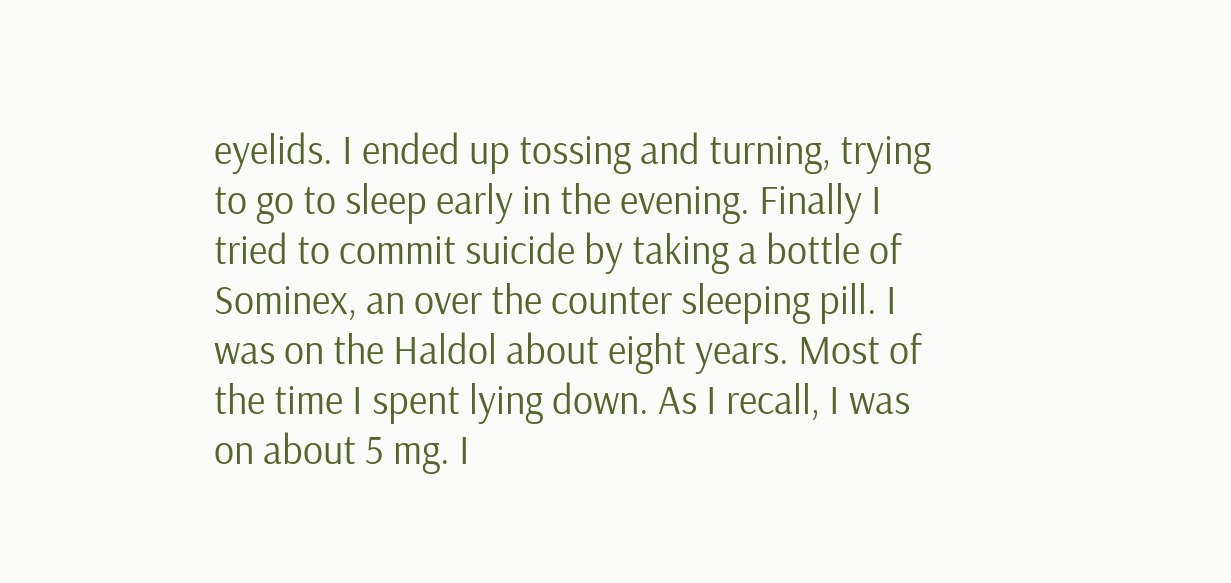eyelids. I ended up tossing and turning, trying to go to sleep early in the evening. Finally I tried to commit suicide by taking a bottle of Sominex, an over the counter sleeping pill. I was on the Haldol about eight years. Most of the time I spent lying down. As I recall, I was on about 5 mg. I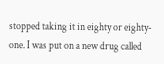stopped taking it in eighty or eighty-one. I was put on a new drug called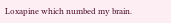Loxapine which numbed my brain.